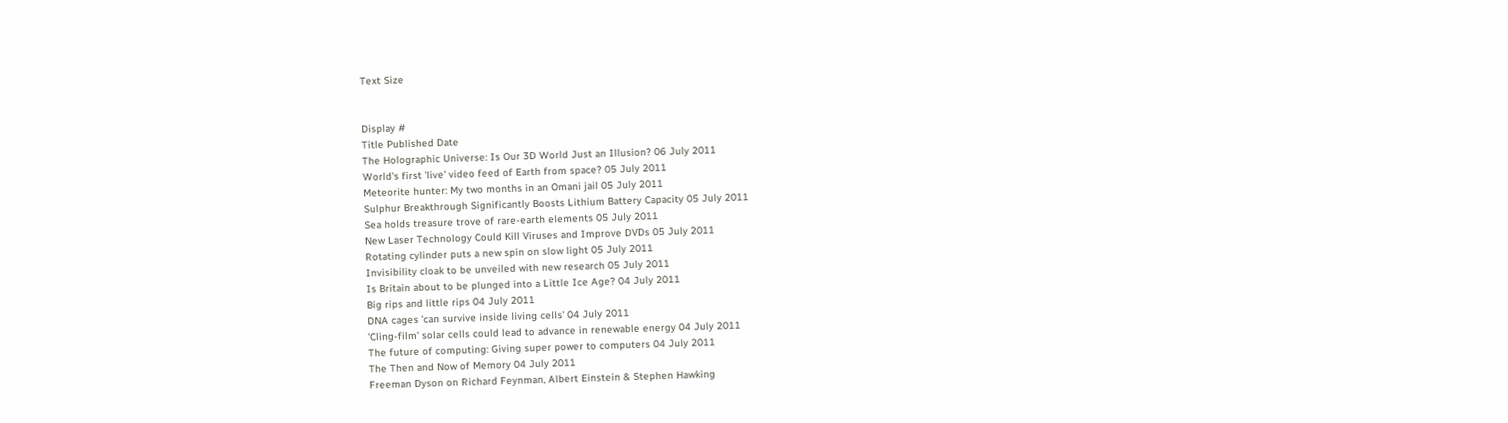Text Size


Display #
Title Published Date
The Holographic Universe: Is Our 3D World Just an Illusion? 06 July 2011
World's first 'live' video feed of Earth from space? 05 July 2011
Meteorite hunter: My two months in an Omani jail 05 July 2011
Sulphur Breakthrough Significantly Boosts Lithium Battery Capacity 05 July 2011
Sea holds treasure trove of rare-earth elements 05 July 2011
New Laser Technology Could Kill Viruses and Improve DVDs 05 July 2011
Rotating cylinder puts a new spin on slow light 05 July 2011
Invisibility cloak to be unveiled with new research 05 July 2011
Is Britain about to be plunged into a Little Ice Age? 04 July 2011
Big rips and little rips 04 July 2011
DNA cages 'can survive inside living cells' 04 July 2011
'Cling-film' solar cells could lead to advance in renewable energy 04 July 2011
The future of computing: Giving super power to computers 04 July 2011
The Then and Now of Memory 04 July 2011
Freeman Dyson on Richard Feynman, Albert Einstein & Stephen Hawking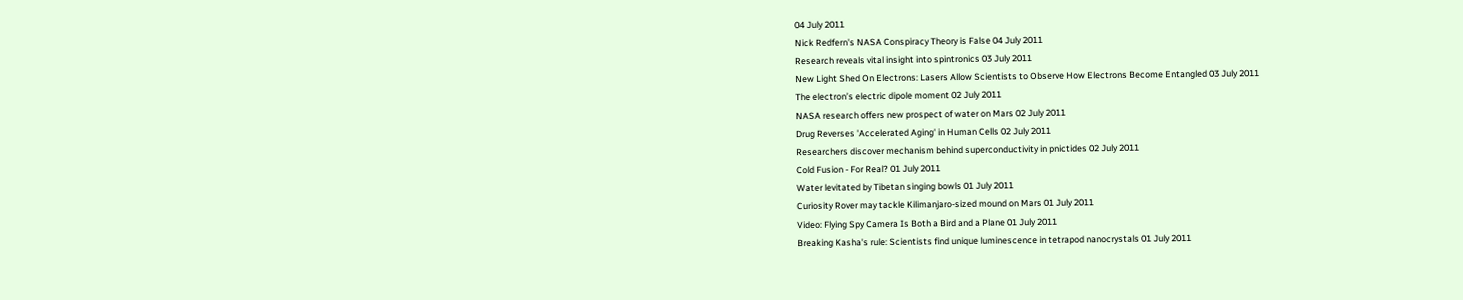04 July 2011
Nick Redfern's NASA Conspiracy Theory is False 04 July 2011
Research reveals vital insight into spintronics 03 July 2011
New Light Shed On Electrons: Lasers Allow Scientists to Observe How Electrons Become Entangled 03 July 2011
The electron’s electric dipole moment 02 July 2011
NASA research offers new prospect of water on Mars 02 July 2011
Drug Reverses 'Accelerated Aging' in Human Cells 02 July 2011
Researchers discover mechanism behind superconductivity in pnictides 02 July 2011
Cold Fusion - For Real? 01 July 2011
Water levitated by Tibetan singing bowls 01 July 2011
Curiosity Rover may tackle Kilimanjaro-sized mound on Mars 01 July 2011
Video: Flying Spy Camera Is Both a Bird and a Plane 01 July 2011
Breaking Kasha's rule: Scientists find unique luminescence in tetrapod nanocrystals 01 July 2011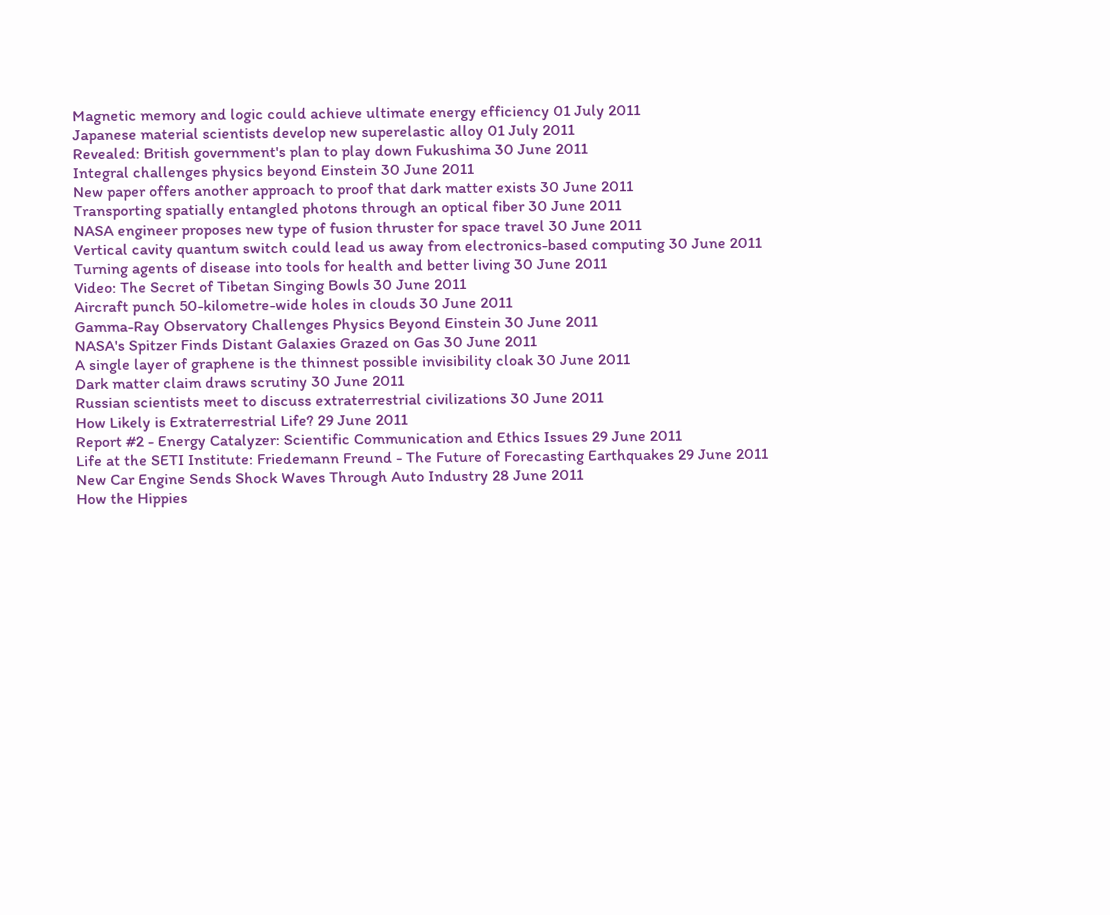Magnetic memory and logic could achieve ultimate energy efficiency 01 July 2011
Japanese material scientists develop new superelastic alloy 01 July 2011
Revealed: British government's plan to play down Fukushima 30 June 2011
Integral challenges physics beyond Einstein 30 June 2011
New paper offers another approach to proof that dark matter exists 30 June 2011
Transporting spatially entangled photons through an optical fiber 30 June 2011
NASA engineer proposes new type of fusion thruster for space travel 30 June 2011
Vertical cavity quantum switch could lead us away from electronics-based computing 30 June 2011
Turning agents of disease into tools for health and better living 30 June 2011
Video: The Secret of Tibetan Singing Bowls 30 June 2011
Aircraft punch 50-kilometre-wide holes in clouds 30 June 2011
Gamma-Ray Observatory Challenges Physics Beyond Einstein 30 June 2011
NASA's Spitzer Finds Distant Galaxies Grazed on Gas 30 June 2011
A single layer of graphene is the thinnest possible invisibility cloak 30 June 2011
Dark matter claim draws scrutiny 30 June 2011
Russian scientists meet to discuss extraterrestrial civilizations 30 June 2011
How Likely is Extraterrestrial Life? 29 June 2011
Report #2 - Energy Catalyzer: Scientific Communication and Ethics Issues 29 June 2011
Life at the SETI Institute: Friedemann Freund - The Future of Forecasting Earthquakes 29 June 2011
New Car Engine Sends Shock Waves Through Auto Industry 28 June 2011
How the Hippies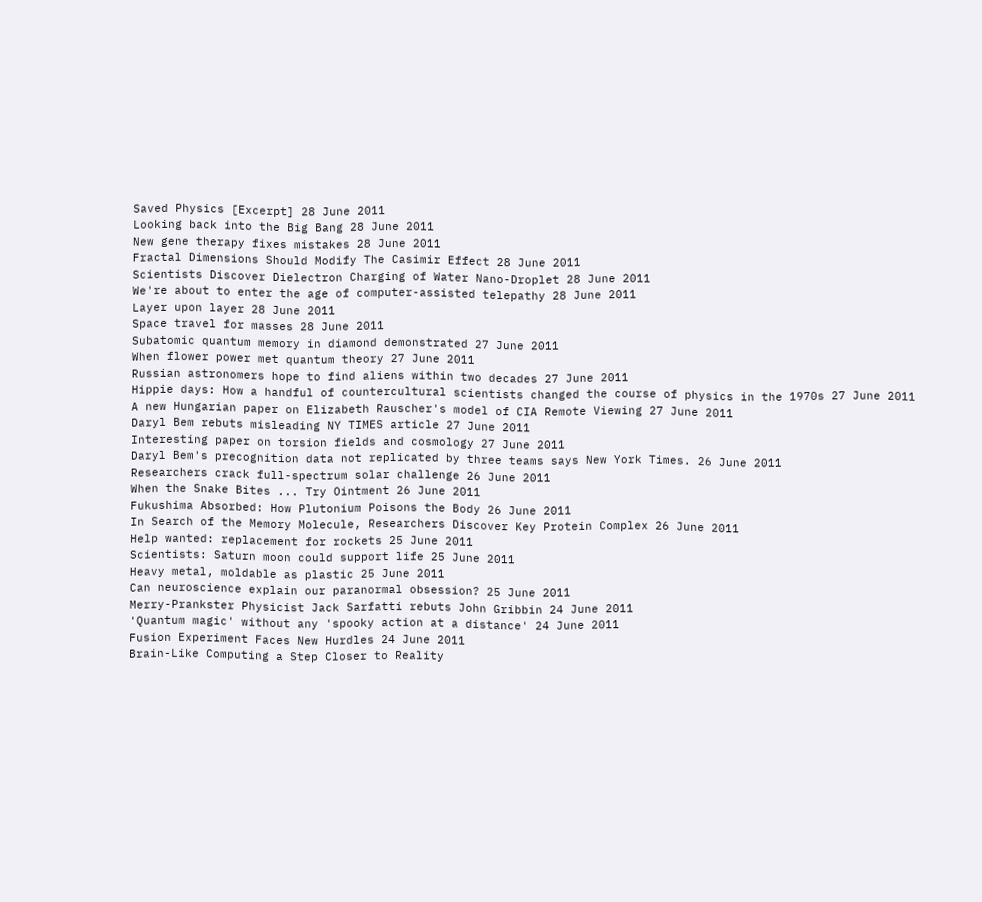Saved Physics [Excerpt] 28 June 2011
Looking back into the Big Bang 28 June 2011
New gene therapy fixes mistakes 28 June 2011
Fractal Dimensions Should Modify The Casimir Effect 28 June 2011
Scientists Discover Dielectron Charging of Water Nano-Droplet 28 June 2011
We're about to enter the age of computer-assisted telepathy 28 June 2011
Layer upon layer 28 June 2011
Space travel for masses 28 June 2011
Subatomic quantum memory in diamond demonstrated 27 June 2011
When flower power met quantum theory 27 June 2011
Russian astronomers hope to find aliens within two decades 27 June 2011
Hippie days: How a handful of countercultural scientists changed the course of physics in the 1970s 27 June 2011
A new Hungarian paper on Elizabeth Rauscher's model of CIA Remote Viewing 27 June 2011
Daryl Bem rebuts misleading NY TIMES article 27 June 2011
Interesting paper on torsion fields and cosmology 27 June 2011
Daryl Bem's precognition data not replicated by three teams says New York Times. 26 June 2011
Researchers crack full-spectrum solar challenge 26 June 2011
When the Snake Bites ... Try Ointment 26 June 2011
Fukushima Absorbed: How Plutonium Poisons the Body 26 June 2011
In Search of the Memory Molecule, Researchers Discover Key Protein Complex 26 June 2011
Help wanted: replacement for rockets 25 June 2011
Scientists: Saturn moon could support life 25 June 2011
Heavy metal, moldable as plastic 25 June 2011
Can neuroscience explain our paranormal obsession? 25 June 2011
Merry-Prankster Physicist Jack Sarfatti rebuts John Gribbin 24 June 2011
'Quantum magic' without any 'spooky action at a distance' 24 June 2011
Fusion Experiment Faces New Hurdles 24 June 2011
Brain-Like Computing a Step Closer to Reality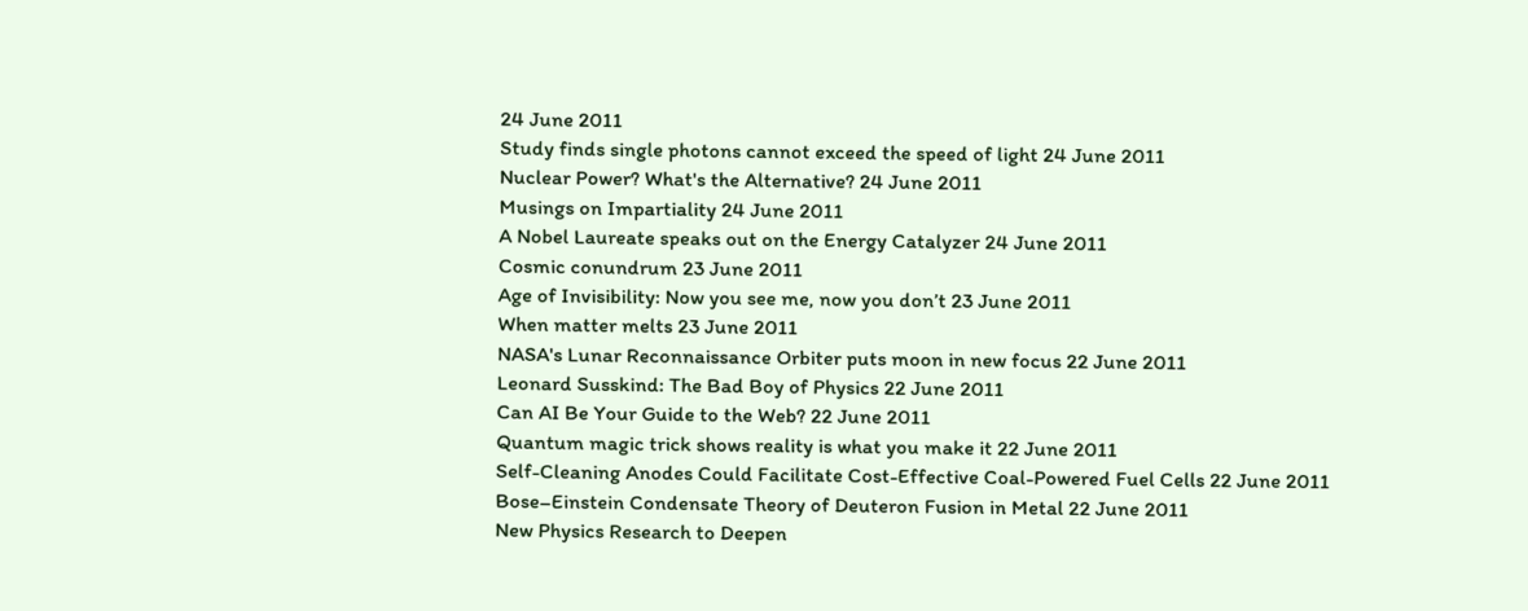24 June 2011
Study finds single photons cannot exceed the speed of light 24 June 2011
Nuclear Power? What's the Alternative? 24 June 2011
Musings on Impartiality 24 June 2011
A Nobel Laureate speaks out on the Energy Catalyzer 24 June 2011
Cosmic conundrum 23 June 2011
Age of Invisibility: Now you see me, now you don’t 23 June 2011
When matter melts 23 June 2011
NASA's Lunar Reconnaissance Orbiter puts moon in new focus 22 June 2011
Leonard Susskind: The Bad Boy of Physics 22 June 2011
Can AI Be Your Guide to the Web? 22 June 2011
Quantum magic trick shows reality is what you make it 22 June 2011
Self-Cleaning Anodes Could Facilitate Cost-Effective Coal-Powered Fuel Cells 22 June 2011
Bose–Einstein Condensate Theory of Deuteron Fusion in Metal 22 June 2011
New Physics Research to Deepen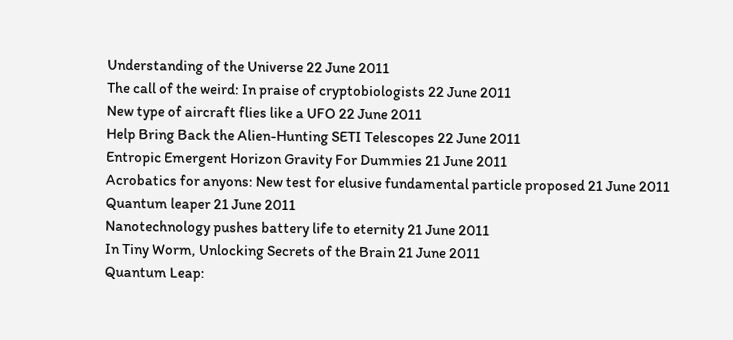Understanding of the Universe 22 June 2011
The call of the weird: In praise of cryptobiologists 22 June 2011
New type of aircraft flies like a UFO 22 June 2011
Help Bring Back the Alien-Hunting SETI Telescopes 22 June 2011
Entropic Emergent Horizon Gravity For Dummies 21 June 2011
Acrobatics for anyons: New test for elusive fundamental particle proposed 21 June 2011
Quantum leaper 21 June 2011
Nanotechnology pushes battery life to eternity 21 June 2011
In Tiny Worm, Unlocking Secrets of the Brain 21 June 2011
Quantum Leap: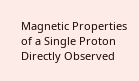Magnetic Properties of a Single Proton Directly Observed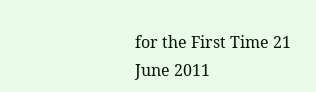for the First Time 21 June 2011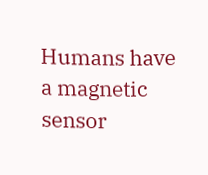Humans have a magnetic sensor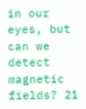in our eyes, but can we detect magnetic fields? 21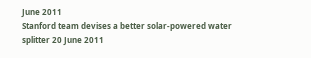June 2011
Stanford team devises a better solar-powered water splitter 20 June 2011